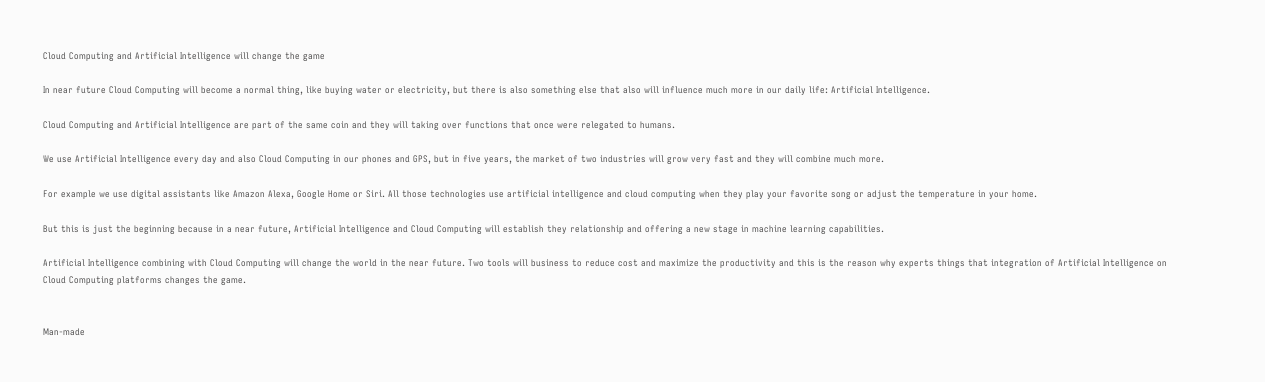Cloud Computing and Artificial Intelligence will change the game

In near future Cloud Computing will become a normal thing, like buying water or electricity, but there is also something else that also will influence much more in our daily life: Artificial Intelligence.

Cloud Computing and Artificial Intelligence are part of the same coin and they will taking over functions that once were relegated to humans.

We use Artificial Intelligence every day and also Cloud Computing in our phones and GPS, but in five years, the market of two industries will grow very fast and they will combine much more.

For example we use digital assistants like Amazon Alexa, Google Home or Siri. All those technologies use artificial intelligence and cloud computing when they play your favorite song or adjust the temperature in your home.

But this is just the beginning because in a near future, Artificial Intelligence and Cloud Computing will establish they relationship and offering a new stage in machine learning capabilities.

Artificial Intelligence combining with Cloud Computing will change the world in the near future. Two tools will business to reduce cost and maximize the productivity and this is the reason why experts things that integration of Artificial Intelligence on Cloud Computing platforms changes the game.


Man-made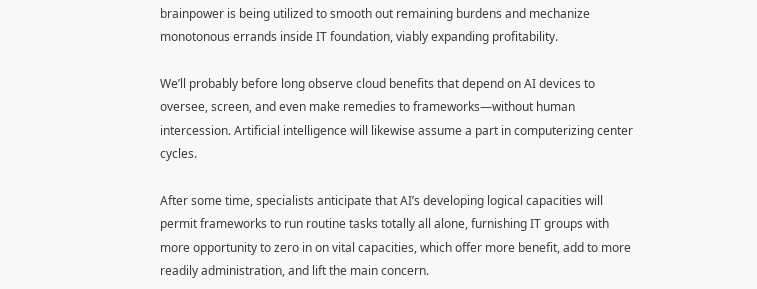brainpower is being utilized to smooth out remaining burdens and mechanize monotonous errands inside IT foundation, viably expanding profitability.

We’ll probably before long observe cloud benefits that depend on AI devices to oversee, screen, and even make remedies to frameworks—without human intercession. Artificial intelligence will likewise assume a part in computerizing center cycles.

After some time, specialists anticipate that AI’s developing logical capacities will permit frameworks to run routine tasks totally all alone, furnishing IT groups with more opportunity to zero in on vital capacities, which offer more benefit, add to more readily administration, and lift the main concern.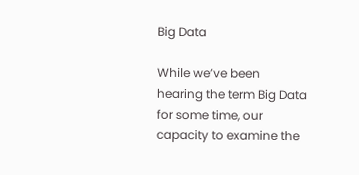Big Data

While we’ve been hearing the term Big Data for some time, our capacity to examine the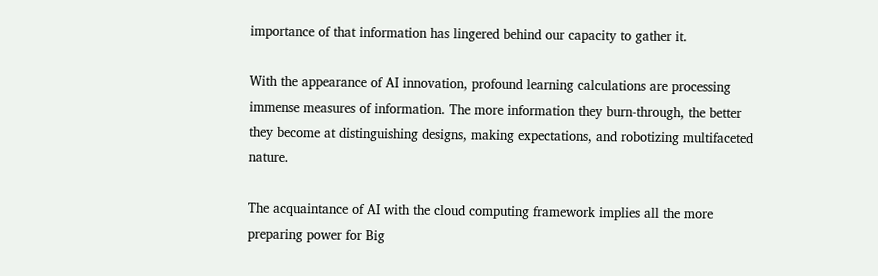importance of that information has lingered behind our capacity to gather it.

With the appearance of AI innovation, profound learning calculations are processing immense measures of information. The more information they burn-through, the better they become at distinguishing designs, making expectations, and robotizing multifaceted nature.

The acquaintance of AI with the cloud computing framework implies all the more preparing power for Big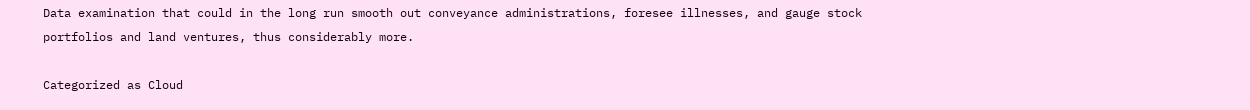Data examination that could in the long run smooth out conveyance administrations, foresee illnesses, and gauge stock portfolios and land ventures, thus considerably more.

Categorized as Cloud